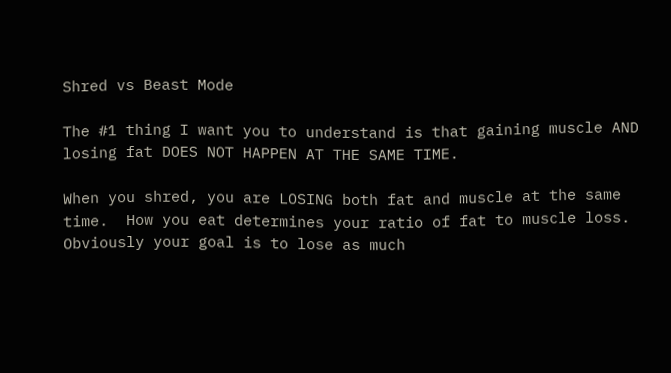Shred vs Beast Mode

The #1 thing I want you to understand is that gaining muscle AND losing fat DOES NOT HAPPEN AT THE SAME TIME.

When you shred, you are LOSING both fat and muscle at the same time.  How you eat determines your ratio of fat to muscle loss.  Obviously your goal is to lose as much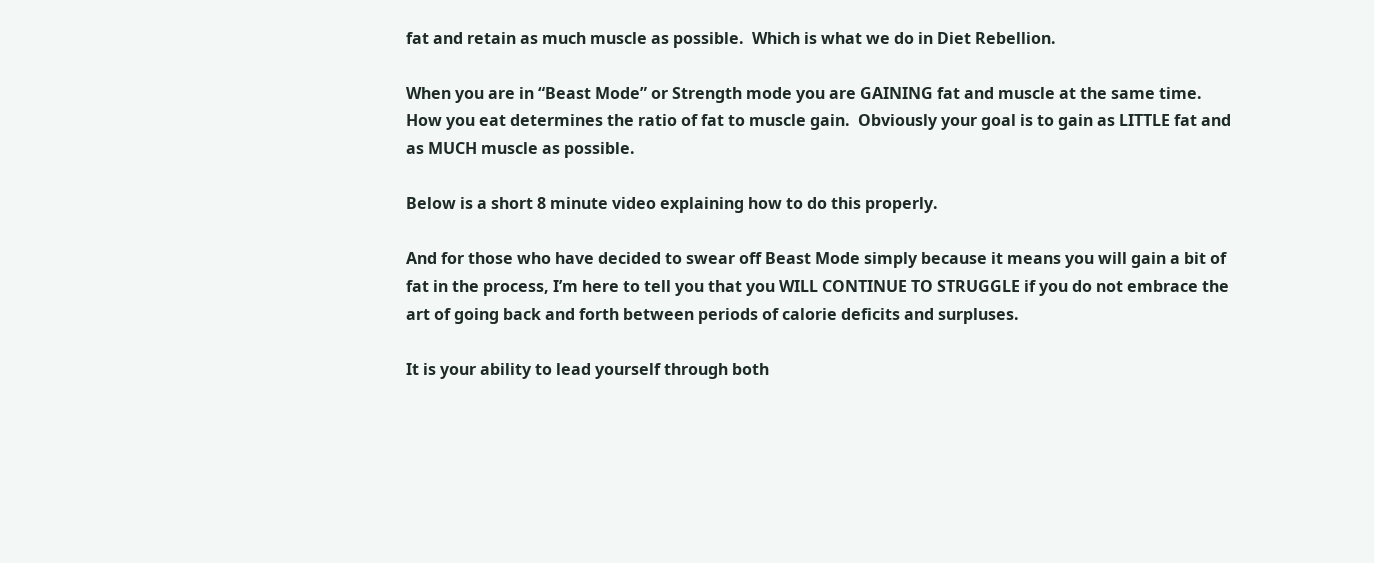fat and retain as much muscle as possible.  Which is what we do in Diet Rebellion.

When you are in “Beast Mode” or Strength mode you are GAINING fat and muscle at the same time.  How you eat determines the ratio of fat to muscle gain.  Obviously your goal is to gain as LITTLE fat and as MUCH muscle as possible.

Below is a short 8 minute video explaining how to do this properly.

And for those who have decided to swear off Beast Mode simply because it means you will gain a bit of fat in the process, I’m here to tell you that you WILL CONTINUE TO STRUGGLE if you do not embrace the art of going back and forth between periods of calorie deficits and surpluses.

It is your ability to lead yourself through both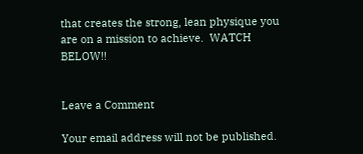that creates the strong, lean physique you are on a mission to achieve.  WATCH BELOW!!


Leave a Comment

Your email address will not be published.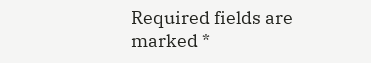Required fields are marked *